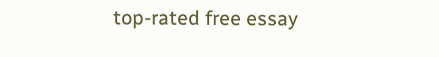top-rated free essay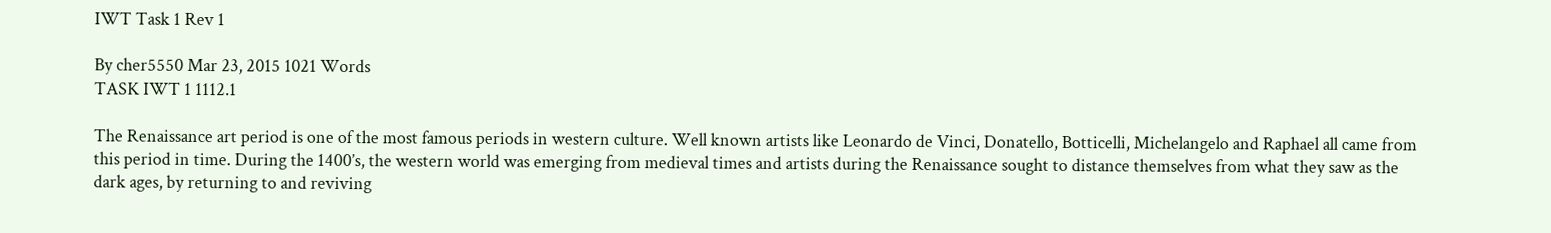IWT Task 1 Rev 1

By cher5550 Mar 23, 2015 1021 Words
TASK IWT 1 1112.1

The Renaissance art period is one of the most famous periods in western culture. Well known artists like Leonardo de Vinci, Donatello, Botticelli, Michelangelo and Raphael all came from this period in time. During the 1400’s, the western world was emerging from medieval times and artists during the Renaissance sought to distance themselves from what they saw as the dark ages, by returning to and reviving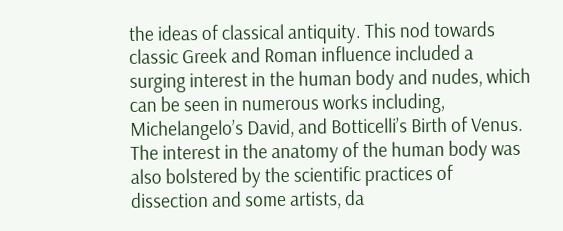the ideas of classical antiquity. This nod towards classic Greek and Roman influence included a surging interest in the human body and nudes, which can be seen in numerous works including, Michelangelo’s David, and Botticelli’s Birth of Venus. The interest in the anatomy of the human body was also bolstered by the scientific practices of dissection and some artists, da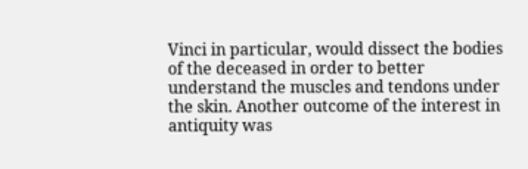Vinci in particular, would dissect the bodies of the deceased in order to better understand the muscles and tendons under the skin. Another outcome of the interest in antiquity was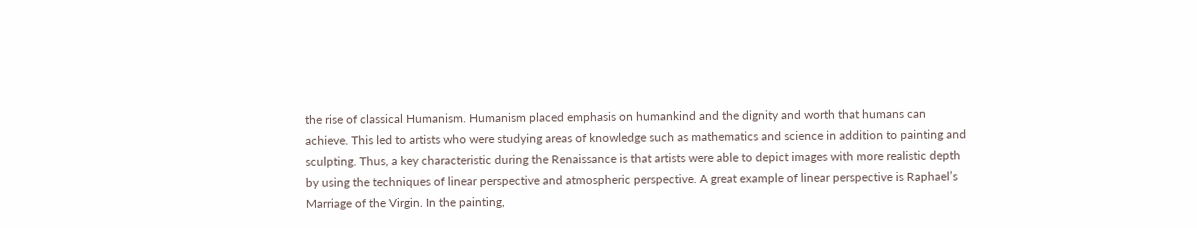the rise of classical Humanism. Humanism placed emphasis on humankind and the dignity and worth that humans can achieve. This led to artists who were studying areas of knowledge such as mathematics and science in addition to painting and sculpting. Thus, a key characteristic during the Renaissance is that artists were able to depict images with more realistic depth by using the techniques of linear perspective and atmospheric perspective. A great example of linear perspective is Raphael’s Marriage of the Virgin. In the painting,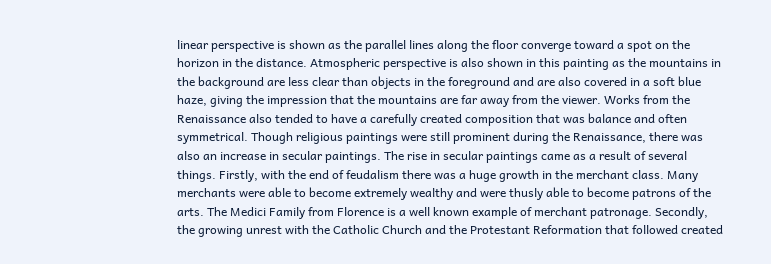linear perspective is shown as the parallel lines along the floor converge toward a spot on the horizon in the distance. Atmospheric perspective is also shown in this painting as the mountains in the background are less clear than objects in the foreground and are also covered in a soft blue haze, giving the impression that the mountains are far away from the viewer. Works from the Renaissance also tended to have a carefully created composition that was balance and often symmetrical. Though religious paintings were still prominent during the Renaissance, there was also an increase in secular paintings. The rise in secular paintings came as a result of several things. Firstly, with the end of feudalism there was a huge growth in the merchant class. Many merchants were able to become extremely wealthy and were thusly able to become patrons of the arts. The Medici Family from Florence is a well known example of merchant patronage. Secondly, the growing unrest with the Catholic Church and the Protestant Reformation that followed created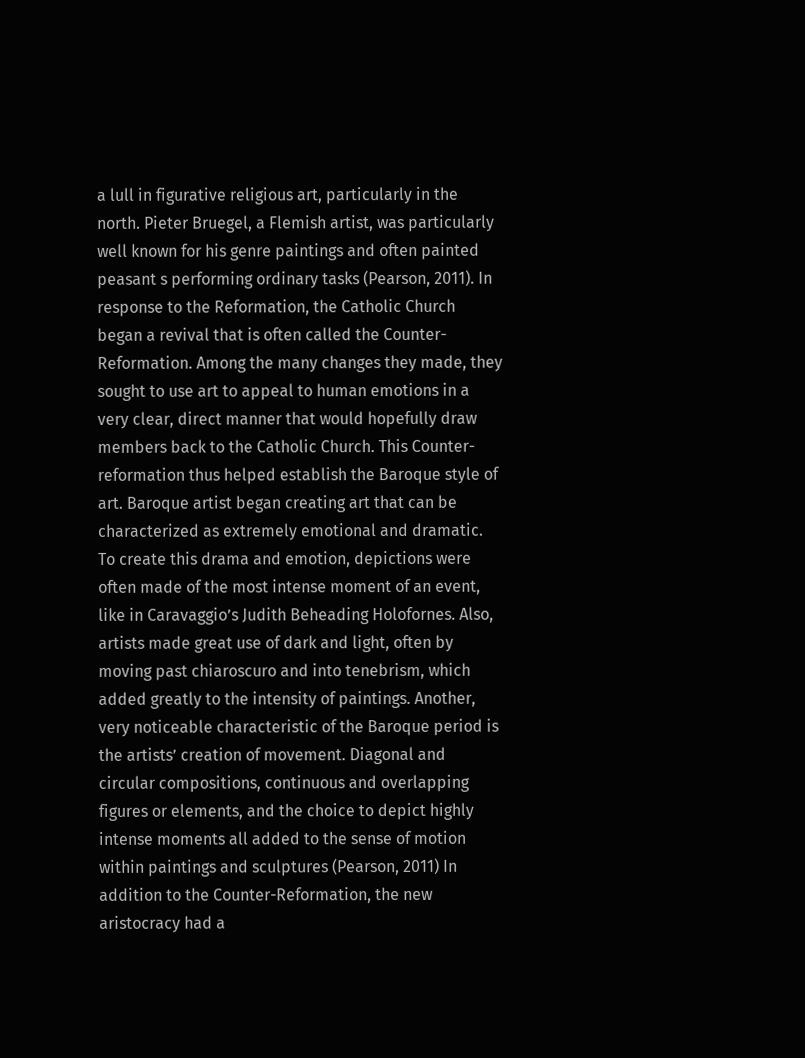a lull in figurative religious art, particularly in the north. Pieter Bruegel, a Flemish artist, was particularly well known for his genre paintings and often painted peasant s performing ordinary tasks (Pearson, 2011). In response to the Reformation, the Catholic Church began a revival that is often called the Counter-Reformation. Among the many changes they made, they sought to use art to appeal to human emotions in a very clear, direct manner that would hopefully draw members back to the Catholic Church. This Counter-reformation thus helped establish the Baroque style of art. Baroque artist began creating art that can be characterized as extremely emotional and dramatic. To create this drama and emotion, depictions were often made of the most intense moment of an event, like in Caravaggio’s Judith Beheading Holofornes. Also, artists made great use of dark and light, often by moving past chiaroscuro and into tenebrism, which added greatly to the intensity of paintings. Another, very noticeable characteristic of the Baroque period is the artists’ creation of movement. Diagonal and circular compositions, continuous and overlapping figures or elements, and the choice to depict highly intense moments all added to the sense of motion within paintings and sculptures (Pearson, 2011) In addition to the Counter-Reformation, the new aristocracy had a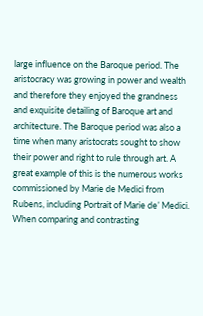large influence on the Baroque period. The aristocracy was growing in power and wealth and therefore they enjoyed the grandness and exquisite detailing of Baroque art and architecture. The Baroque period was also a time when many aristocrats sought to show their power and right to rule through art. A great example of this is the numerous works commissioned by Marie de Medici from Rubens, including Portrait of Marie de’ Medici. When comparing and contrasting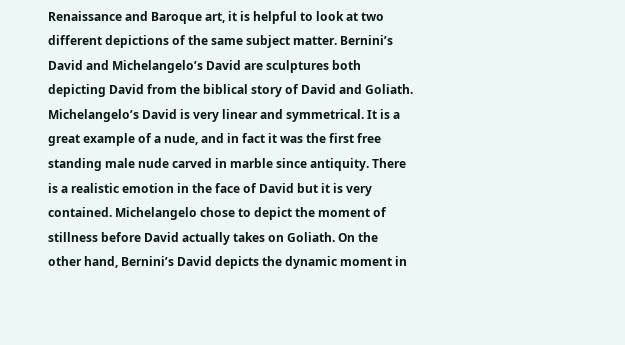Renaissance and Baroque art, it is helpful to look at two different depictions of the same subject matter. Bernini’s David and Michelangelo’s David are sculptures both depicting David from the biblical story of David and Goliath. Michelangelo’s David is very linear and symmetrical. It is a great example of a nude, and in fact it was the first free standing male nude carved in marble since antiquity. There is a realistic emotion in the face of David but it is very contained. Michelangelo chose to depict the moment of stillness before David actually takes on Goliath. On the other hand, Bernini’s David depicts the dynamic moment in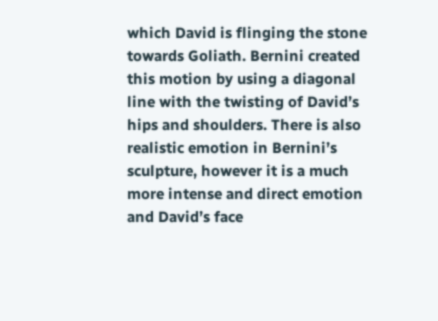which David is flinging the stone towards Goliath. Bernini created this motion by using a diagonal line with the twisting of David’s hips and shoulders. There is also realistic emotion in Bernini’s sculpture, however it is a much more intense and direct emotion and David’s face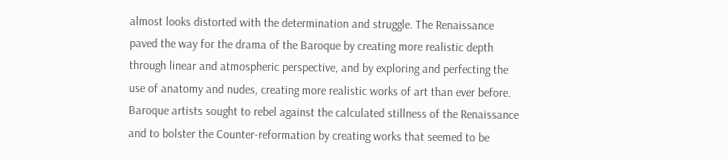almost looks distorted with the determination and struggle. The Renaissance paved the way for the drama of the Baroque by creating more realistic depth through linear and atmospheric perspective, and by exploring and perfecting the use of anatomy and nudes, creating more realistic works of art than ever before. Baroque artists sought to rebel against the calculated stillness of the Renaissance and to bolster the Counter-reformation by creating works that seemed to be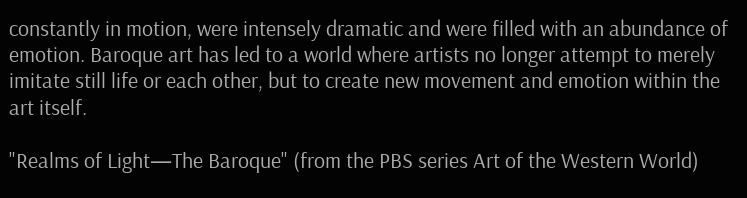constantly in motion, were intensely dramatic and were filled with an abundance of emotion. Baroque art has led to a world where artists no longer attempt to merely imitate still life or each other, but to create new movement and emotion within the art itself.

"Realms of Light—The Baroque" (from the PBS series Art of the Western World)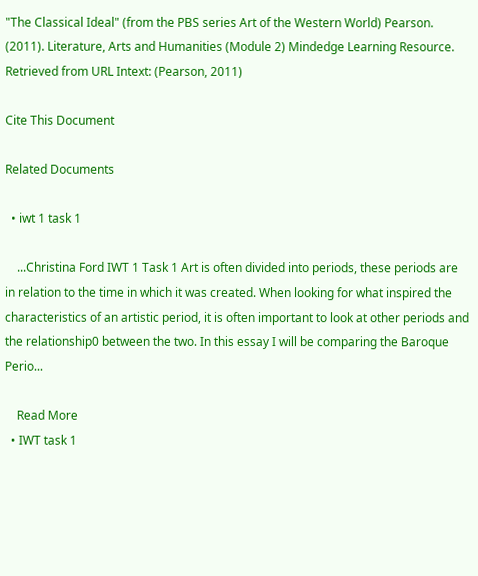"The Classical Ideal" (from the PBS series Art of the Western World) Pearson. (2011). Literature, Arts and Humanities (Module 2) Mindedge Learning Resource. Retrieved from URL Intext: (Pearson, 2011)

Cite This Document

Related Documents

  • iwt 1 task 1

    ...Christina Ford IWT 1 Task 1 Art is often divided into periods, these periods are in relation to the time in which it was created. When looking for what inspired the characteristics of an artistic period, it is often important to look at other periods and the relationship0 between the two. In this essay I will be comparing the Baroque Perio...

    Read More
  • IWT task 1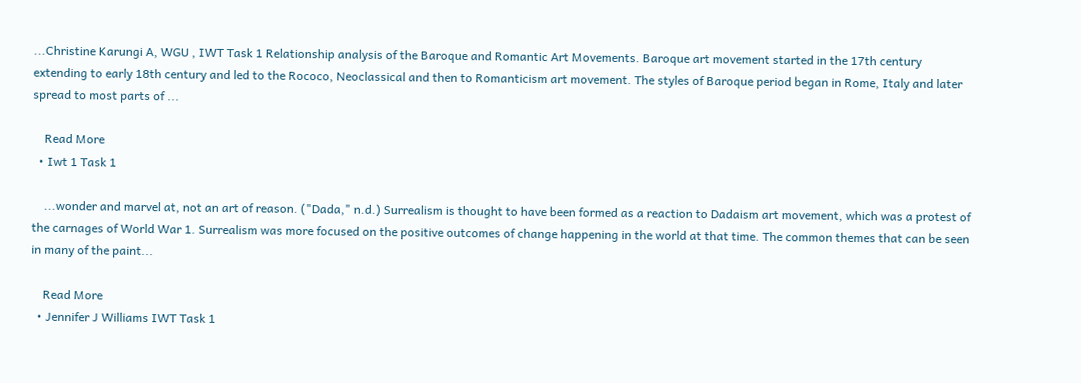...Christine Karungi A, WGU , IWT Task 1 Relationship analysis of the Baroque and Romantic Art Movements. Baroque art movement started in the 17th century extending to early 18th century and led to the Rococo, Neoclassical and then to Romanticism art movement. The styles of Baroque period began in Rome, Italy and later spread to most parts of ...

    Read More
  • Iwt 1 Task 1

    ...wonder and marvel at, not an art of reason. ("Dada," n.d.) Surrealism is thought to have been formed as a reaction to Dadaism art movement, which was a protest of the carnages of World War 1. Surrealism was more focused on the positive outcomes of change happening in the world at that time. The common themes that can be seen in many of the paint...

    Read More
  • Jennifer J Williams IWT Task 1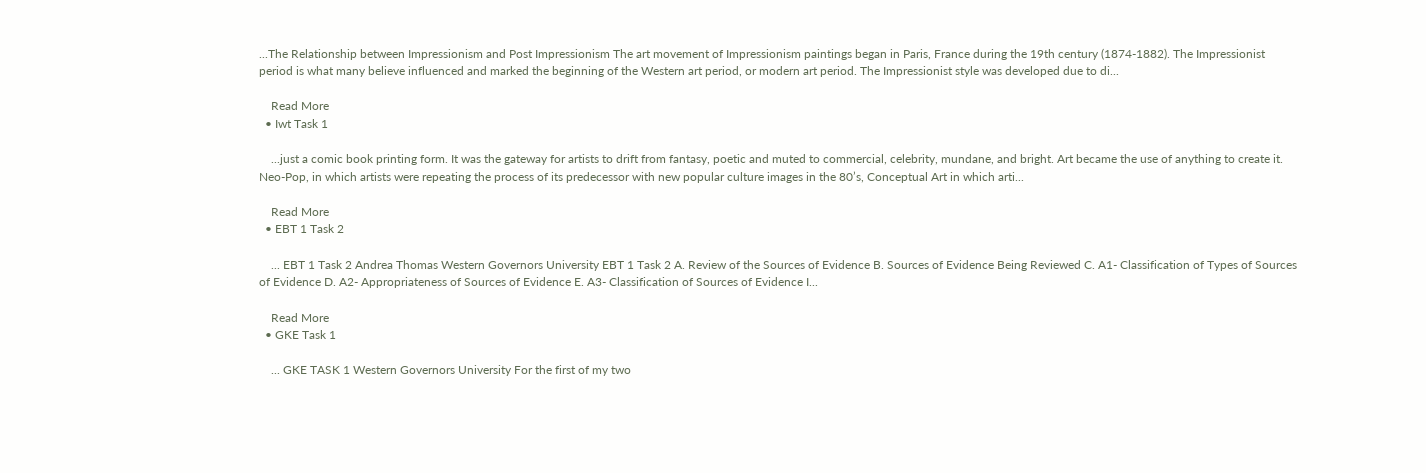...The Relationship between Impressionism and Post Impressionism The art movement of Impressionism paintings began in Paris, France during the 19th century (1874-1882). The Impressionist period is what many believe influenced and marked the beginning of the Western art period, or modern art period. The Impressionist style was developed due to di...

    Read More
  • Iwt Task 1

    ...just a comic book printing form. It was the gateway for artists to drift from fantasy, poetic and muted to commercial, celebrity, mundane, and bright. Art became the use of anything to create it. Neo-Pop, in which artists were repeating the process of its predecessor with new popular culture images in the 80’s, Conceptual Art in which arti...

    Read More
  • EBT 1 Task 2

    ... EBT 1 Task 2 Andrea Thomas Western Governors University EBT 1 Task 2 A. Review of the Sources of Evidence B. Sources of Evidence Being Reviewed C. A1- Classification of Types of Sources of Evidence D. A2- Appropriateness of Sources of Evidence E. A3- Classification of Sources of Evidence I...

    Read More
  • GKE Task 1

    ... GKE TASK 1 Western Governors University For the first of my two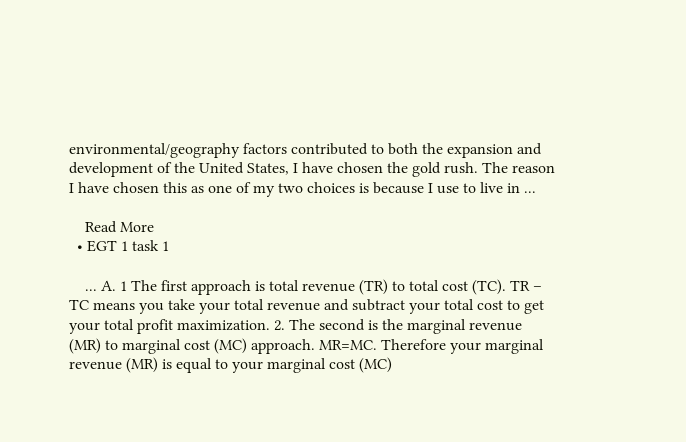environmental/geography factors contributed to both the expansion and development of the United States, I have chosen the gold rush. The reason I have chosen this as one of my two choices is because I use to live in ...

    Read More
  • EGT 1 task 1

    ... A. 1 The first approach is total revenue (TR) to total cost (TC). TR – TC means you take your total revenue and subtract your total cost to get your total profit maximization. 2. The second is the marginal revenue (MR) to marginal cost (MC) approach. MR=MC. Therefore your marginal revenue (MR) is equal to your marginal cost (MC)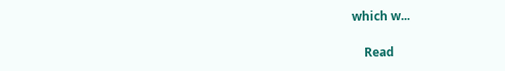which w...

    Read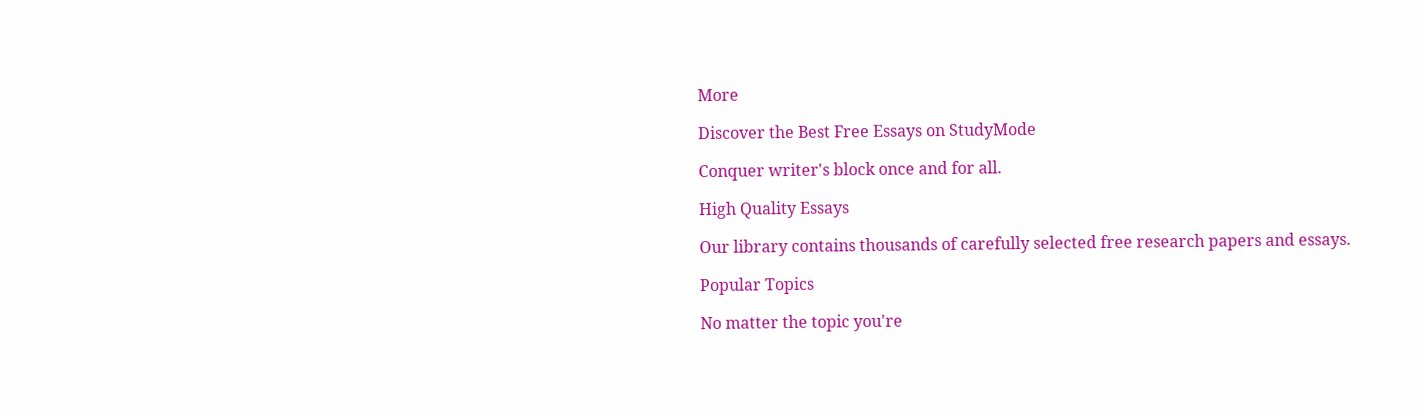More

Discover the Best Free Essays on StudyMode

Conquer writer's block once and for all.

High Quality Essays

Our library contains thousands of carefully selected free research papers and essays.

Popular Topics

No matter the topic you're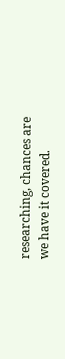researching, chances are we have it covered.